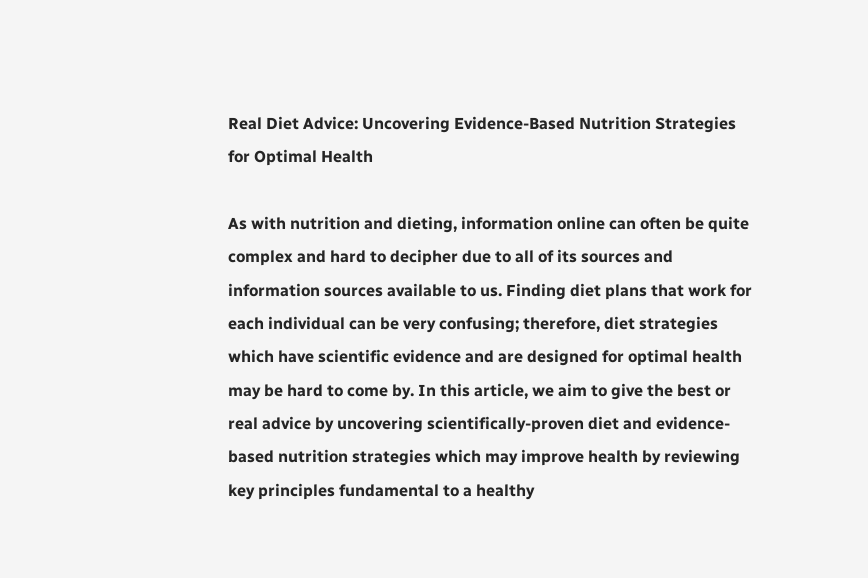Real Diet Advice: Uncovering Evidence-Based Nutrition Strategies for Optimal Health

As with nutrition and dieting, information online can often be quite complex and hard to decipher due to all of its sources and information sources available to us. Finding diet plans that work for each individual can be very confusing; therefore, diet strategies which have scientific evidence and are designed for optimal health may be hard to come by. In this article, we aim to give the best or real advice by uncovering scientifically-proven diet and evidence-based nutrition strategies which may improve health by reviewing key principles fundamental to a healthy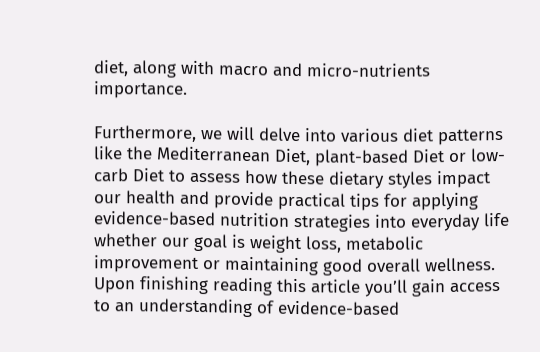diet, along with macro and micro-nutrients importance.

Furthermore, we will delve into various diet patterns like the Mediterranean Diet, plant-based Diet or low-carb Diet to assess how these dietary styles impact our health and provide practical tips for applying evidence-based nutrition strategies into everyday life whether our goal is weight loss, metabolic improvement or maintaining good overall wellness. Upon finishing reading this article you’ll gain access to an understanding of evidence-based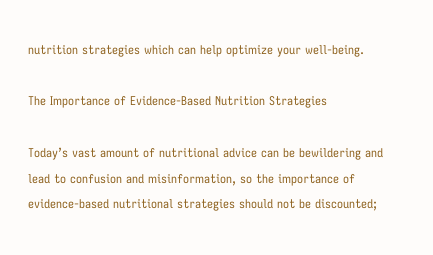nutrition strategies which can help optimize your well-being.

The Importance of Evidence-Based Nutrition Strategies

Today’s vast amount of nutritional advice can be bewildering and lead to confusion and misinformation, so the importance of evidence-based nutritional strategies should not be discounted;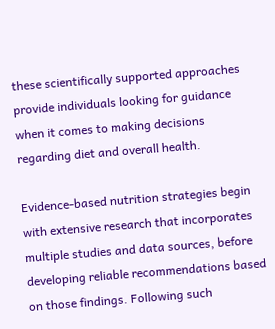these scientifically supported approaches provide individuals looking for guidance when it comes to making decisions regarding diet and overall health.

Evidence-based nutrition strategies begin with extensive research that incorporates multiple studies and data sources, before developing reliable recommendations based on those findings. Following such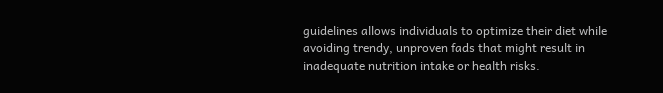guidelines allows individuals to optimize their diet while avoiding trendy, unproven fads that might result in inadequate nutrition intake or health risks.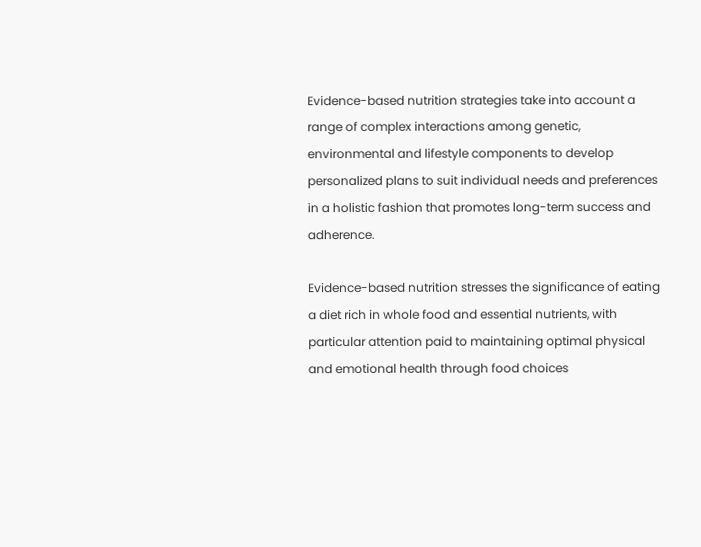Evidence-based nutrition strategies take into account a range of complex interactions among genetic, environmental and lifestyle components to develop personalized plans to suit individual needs and preferences in a holistic fashion that promotes long-term success and adherence.

Evidence-based nutrition stresses the significance of eating a diet rich in whole food and essential nutrients, with particular attention paid to maintaining optimal physical and emotional health through food choices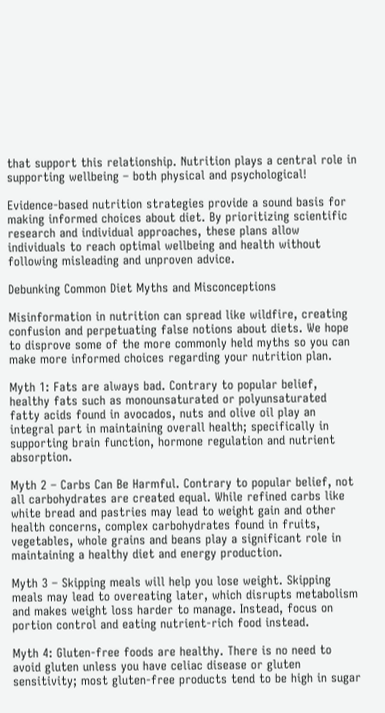that support this relationship. Nutrition plays a central role in supporting wellbeing – both physical and psychological!

Evidence-based nutrition strategies provide a sound basis for making informed choices about diet. By prioritizing scientific research and individual approaches, these plans allow individuals to reach optimal wellbeing and health without following misleading and unproven advice.

Debunking Common Diet Myths and Misconceptions

Misinformation in nutrition can spread like wildfire, creating confusion and perpetuating false notions about diets. We hope to disprove some of the more commonly held myths so you can make more informed choices regarding your nutrition plan.

Myth 1: Fats are always bad. Contrary to popular belief, healthy fats such as monounsaturated or polyunsaturated fatty acids found in avocados, nuts and olive oil play an integral part in maintaining overall health; specifically in supporting brain function, hormone regulation and nutrient absorption.

Myth 2 – Carbs Can Be Harmful. Contrary to popular belief, not all carbohydrates are created equal. While refined carbs like white bread and pastries may lead to weight gain and other health concerns, complex carbohydrates found in fruits, vegetables, whole grains and beans play a significant role in maintaining a healthy diet and energy production.

Myth 3 – Skipping meals will help you lose weight. Skipping meals may lead to overeating later, which disrupts metabolism and makes weight loss harder to manage. Instead, focus on portion control and eating nutrient-rich food instead.

Myth 4: Gluten-free foods are healthy. There is no need to avoid gluten unless you have celiac disease or gluten sensitivity; most gluten-free products tend to be high in sugar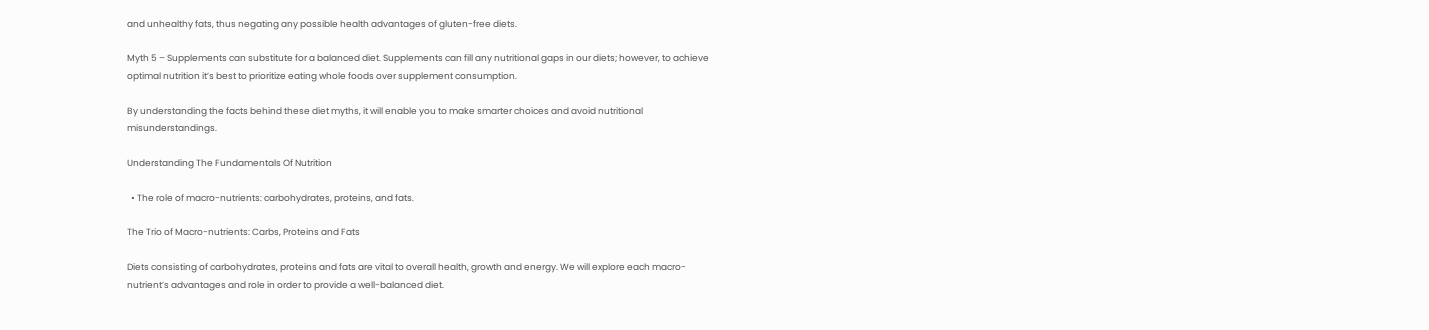and unhealthy fats, thus negating any possible health advantages of gluten-free diets.

Myth 5 – Supplements can substitute for a balanced diet. Supplements can fill any nutritional gaps in our diets; however, to achieve optimal nutrition it’s best to prioritize eating whole foods over supplement consumption.

By understanding the facts behind these diet myths, it will enable you to make smarter choices and avoid nutritional misunderstandings.

Understanding The Fundamentals Of Nutrition

  • The role of macro-nutrients: carbohydrates, proteins, and fats.

The Trio of Macro-nutrients: Carbs, Proteins and Fats

Diets consisting of carbohydrates, proteins and fats are vital to overall health, growth and energy. We will explore each macro-nutrient’s advantages and role in order to provide a well-balanced diet.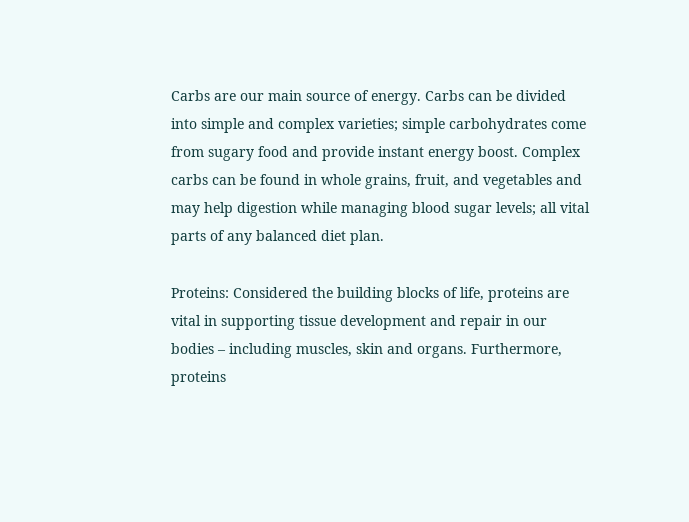Carbs are our main source of energy. Carbs can be divided into simple and complex varieties; simple carbohydrates come from sugary food and provide instant energy boost. Complex carbs can be found in whole grains, fruit, and vegetables and may help digestion while managing blood sugar levels; all vital parts of any balanced diet plan.

Proteins: Considered the building blocks of life, proteins are vital in supporting tissue development and repair in our bodies – including muscles, skin and organs. Furthermore, proteins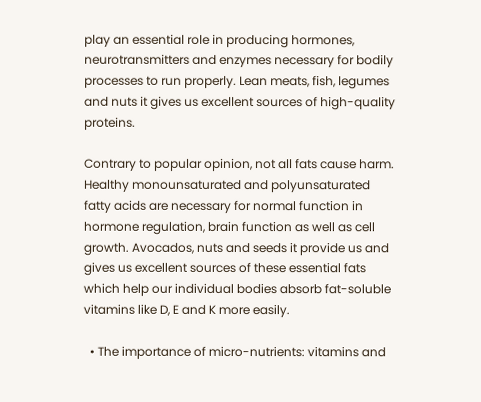play an essential role in producing hormones, neurotransmitters and enzymes necessary for bodily processes to run properly. Lean meats, fish, legumes and nuts it gives us excellent sources of high-quality proteins.

Contrary to popular opinion, not all fats cause harm. Healthy monounsaturated and polyunsaturated fatty acids are necessary for normal function in hormone regulation, brain function as well as cell growth. Avocados, nuts and seeds it provide us and gives us excellent sources of these essential fats which help our individual bodies absorb fat-soluble vitamins like D, E and K more easily.

  • The importance of micro-nutrients: vitamins and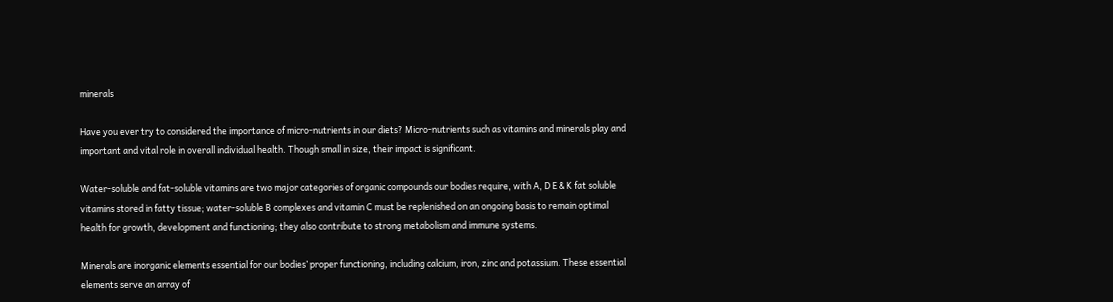minerals

Have you ever try to considered the importance of micro-nutrients in our diets? Micro-nutrients such as vitamins and minerals play and important and vital role in overall individual health. Though small in size, their impact is significant.

Water-soluble and fat-soluble vitamins are two major categories of organic compounds our bodies require, with A, D E & K fat soluble vitamins stored in fatty tissue; water-soluble B complexes and vitamin C must be replenished on an ongoing basis to remain optimal health for growth, development and functioning; they also contribute to strong metabolism and immune systems.

Minerals are inorganic elements essential for our bodies’ proper functioning, including calcium, iron, zinc and potassium. These essential elements serve an array of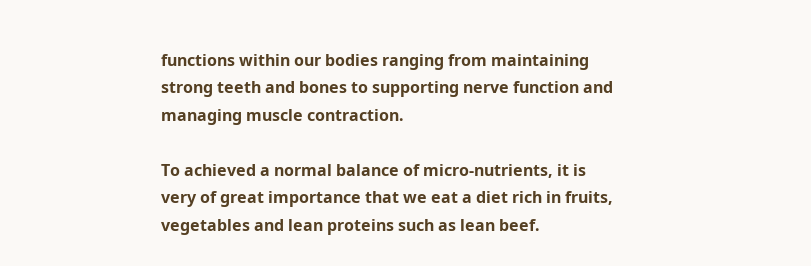functions within our bodies ranging from maintaining strong teeth and bones to supporting nerve function and managing muscle contraction.

To achieved a normal balance of micro-nutrients, it is very of great importance that we eat a diet rich in fruits, vegetables and lean proteins such as lean beef.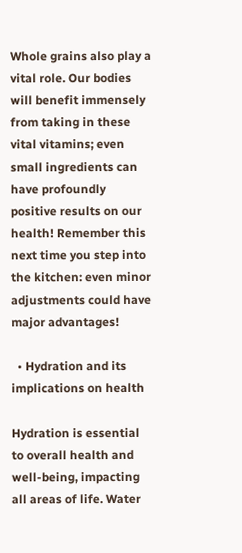Whole grains also play a vital role. Our bodies will benefit immensely from taking in these vital vitamins; even small ingredients can have profoundly positive results on our health! Remember this next time you step into the kitchen: even minor adjustments could have major advantages!

  • Hydration and its implications on health

Hydration is essential to overall health and well-being, impacting all areas of life. Water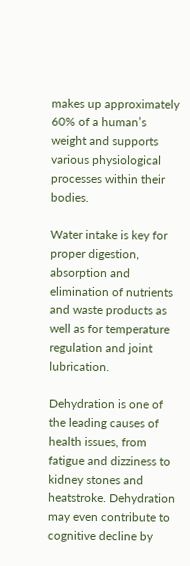makes up approximately 60% of a human’s weight and supports various physiological processes within their bodies.

Water intake is key for proper digestion, absorption and elimination of nutrients and waste products as well as for temperature regulation and joint lubrication.

Dehydration is one of the leading causes of health issues, from fatigue and dizziness to kidney stones and heatstroke. Dehydration may even contribute to cognitive decline by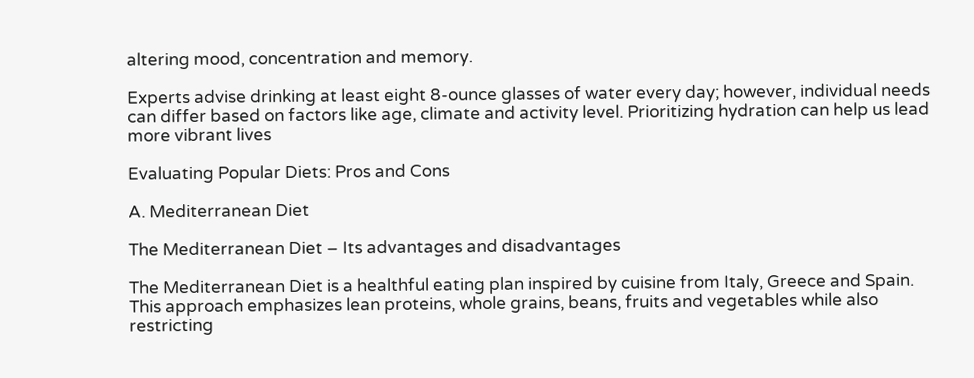altering mood, concentration and memory.

Experts advise drinking at least eight 8-ounce glasses of water every day; however, individual needs can differ based on factors like age, climate and activity level. Prioritizing hydration can help us lead more vibrant lives

Evaluating Popular Diets: Pros and Cons

A. Mediterranean Diet

The Mediterranean Diet – Its advantages and disadvantages

The Mediterranean Diet is a healthful eating plan inspired by cuisine from Italy, Greece and Spain. This approach emphasizes lean proteins, whole grains, beans, fruits and vegetables while also restricting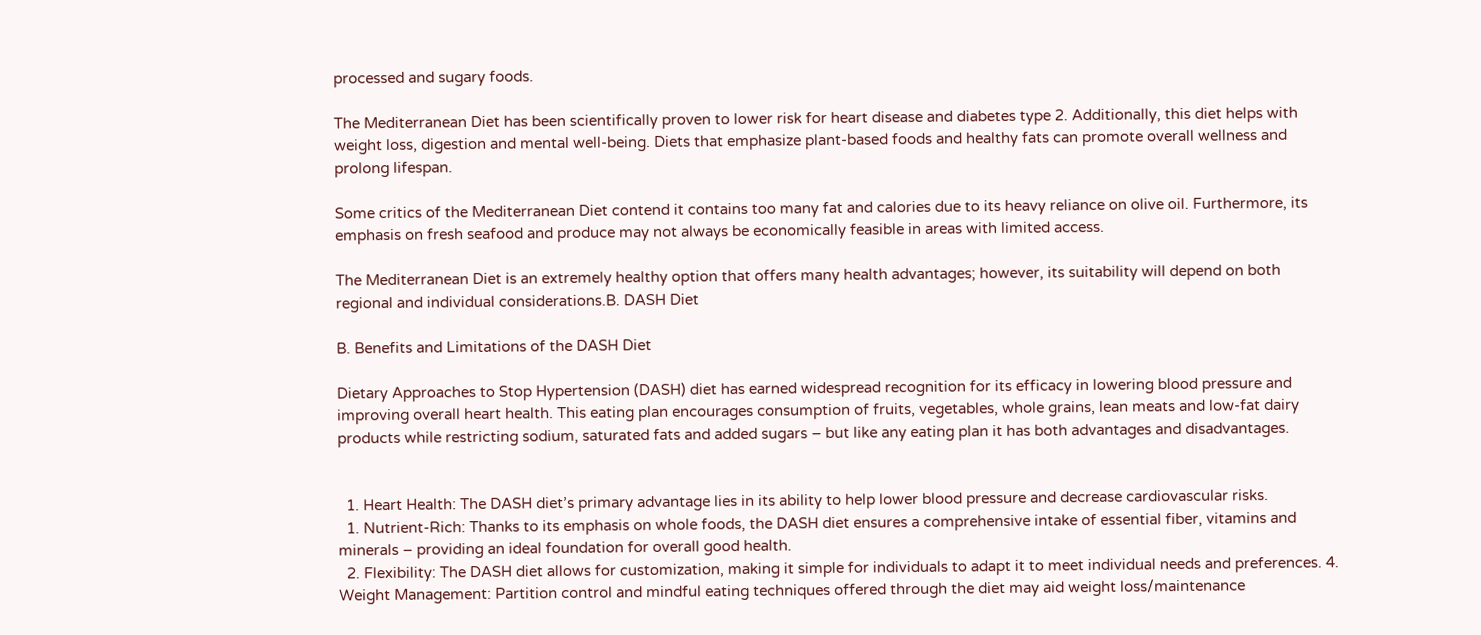processed and sugary foods.

The Mediterranean Diet has been scientifically proven to lower risk for heart disease and diabetes type 2. Additionally, this diet helps with weight loss, digestion and mental well-being. Diets that emphasize plant-based foods and healthy fats can promote overall wellness and prolong lifespan.

Some critics of the Mediterranean Diet contend it contains too many fat and calories due to its heavy reliance on olive oil. Furthermore, its emphasis on fresh seafood and produce may not always be economically feasible in areas with limited access.

The Mediterranean Diet is an extremely healthy option that offers many health advantages; however, its suitability will depend on both regional and individual considerations.B. DASH Diet

B. Benefits and Limitations of the DASH Diet

Dietary Approaches to Stop Hypertension (DASH) diet has earned widespread recognition for its efficacy in lowering blood pressure and improving overall heart health. This eating plan encourages consumption of fruits, vegetables, whole grains, lean meats and low-fat dairy products while restricting sodium, saturated fats and added sugars – but like any eating plan it has both advantages and disadvantages.


  1. Heart Health: The DASH diet’s primary advantage lies in its ability to help lower blood pressure and decrease cardiovascular risks.
  1. Nutrient-Rich: Thanks to its emphasis on whole foods, the DASH diet ensures a comprehensive intake of essential fiber, vitamins and minerals – providing an ideal foundation for overall good health.
  2. Flexibility: The DASH diet allows for customization, making it simple for individuals to adapt it to meet individual needs and preferences. 4. Weight Management: Partition control and mindful eating techniques offered through the diet may aid weight loss/maintenance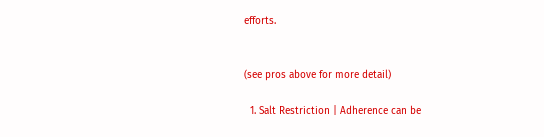efforts.


(see pros above for more detail)

  1. Salt Restriction | Adherence can be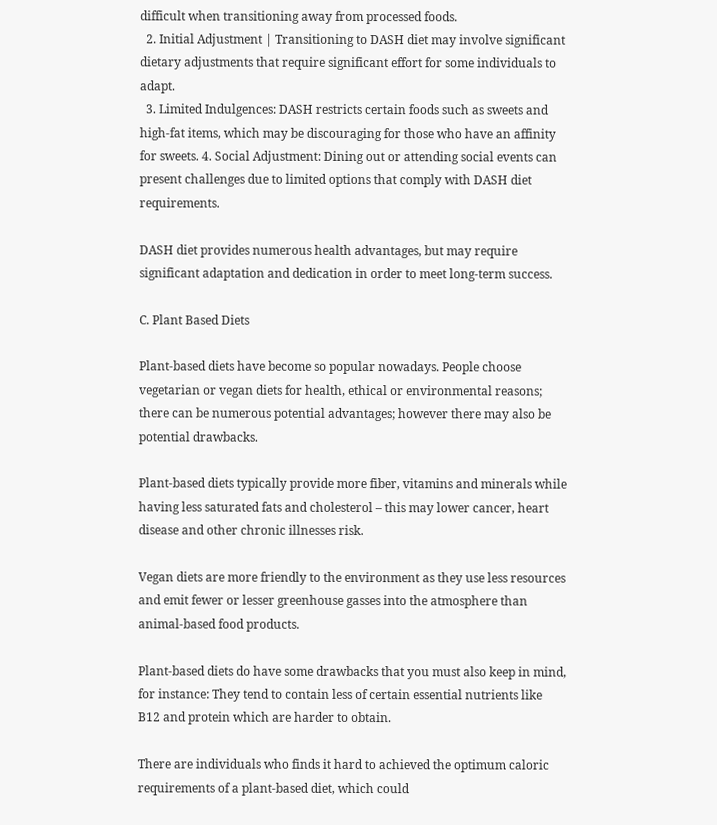difficult when transitioning away from processed foods.
  2. Initial Adjustment | Transitioning to DASH diet may involve significant dietary adjustments that require significant effort for some individuals to adapt.
  3. Limited Indulgences: DASH restricts certain foods such as sweets and high-fat items, which may be discouraging for those who have an affinity for sweets. 4. Social Adjustment: Dining out or attending social events can present challenges due to limited options that comply with DASH diet requirements.

DASH diet provides numerous health advantages, but may require significant adaptation and dedication in order to meet long-term success.

C. Plant Based Diets

Plant-based diets have become so popular nowadays. People choose vegetarian or vegan diets for health, ethical or environmental reasons; there can be numerous potential advantages; however there may also be potential drawbacks.

Plant-based diets typically provide more fiber, vitamins and minerals while having less saturated fats and cholesterol – this may lower cancer, heart disease and other chronic illnesses risk.

Vegan diets are more friendly to the environment as they use less resources and emit fewer or lesser greenhouse gasses into the atmosphere than animal-based food products.

Plant-based diets do have some drawbacks that you must also keep in mind, for instance: They tend to contain less of certain essential nutrients like B12 and protein which are harder to obtain.

There are individuals who finds it hard to achieved the optimum caloric requirements of a plant-based diet, which could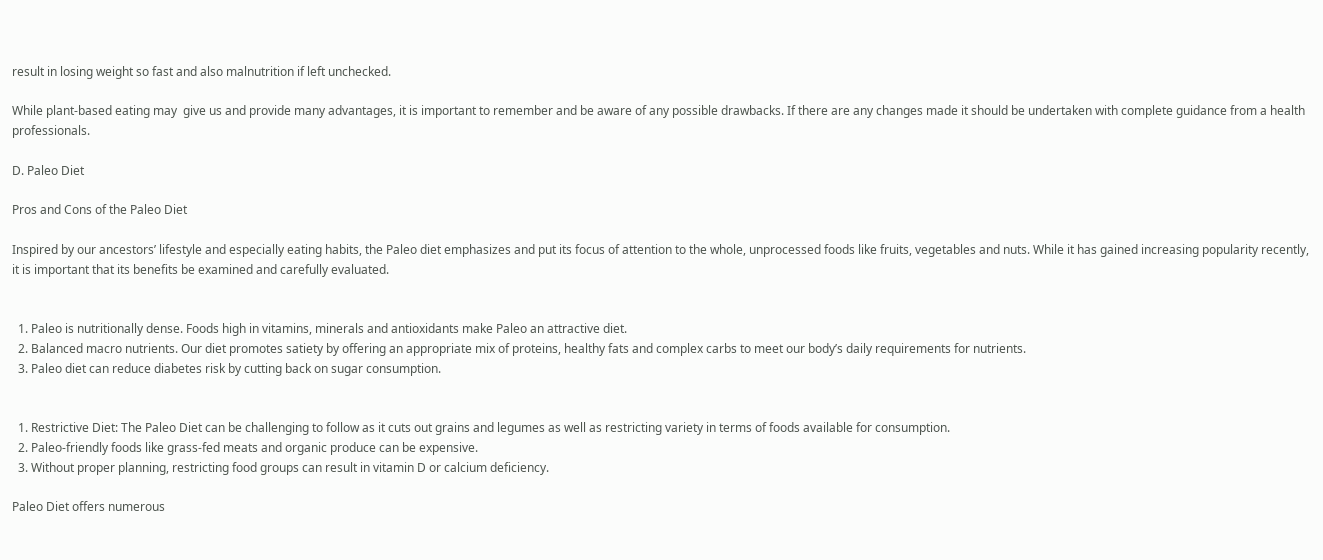result in losing weight so fast and also malnutrition if left unchecked.

While plant-based eating may  give us and provide many advantages, it is important to remember and be aware of any possible drawbacks. If there are any changes made it should be undertaken with complete guidance from a health professionals.

D. Paleo Diet

Pros and Cons of the Paleo Diet

Inspired by our ancestors’ lifestyle and especially eating habits, the Paleo diet emphasizes and put its focus of attention to the whole, unprocessed foods like fruits, vegetables and nuts. While it has gained increasing popularity recently, it is important that its benefits be examined and carefully evaluated.


  1. Paleo is nutritionally dense. Foods high in vitamins, minerals and antioxidants make Paleo an attractive diet.
  2. Balanced macro nutrients. Our diet promotes satiety by offering an appropriate mix of proteins, healthy fats and complex carbs to meet our body’s daily requirements for nutrients.
  3. Paleo diet can reduce diabetes risk by cutting back on sugar consumption.


  1. Restrictive Diet: The Paleo Diet can be challenging to follow as it cuts out grains and legumes as well as restricting variety in terms of foods available for consumption.
  2. Paleo-friendly foods like grass-fed meats and organic produce can be expensive.
  3. Without proper planning, restricting food groups can result in vitamin D or calcium deficiency.

Paleo Diet offers numerous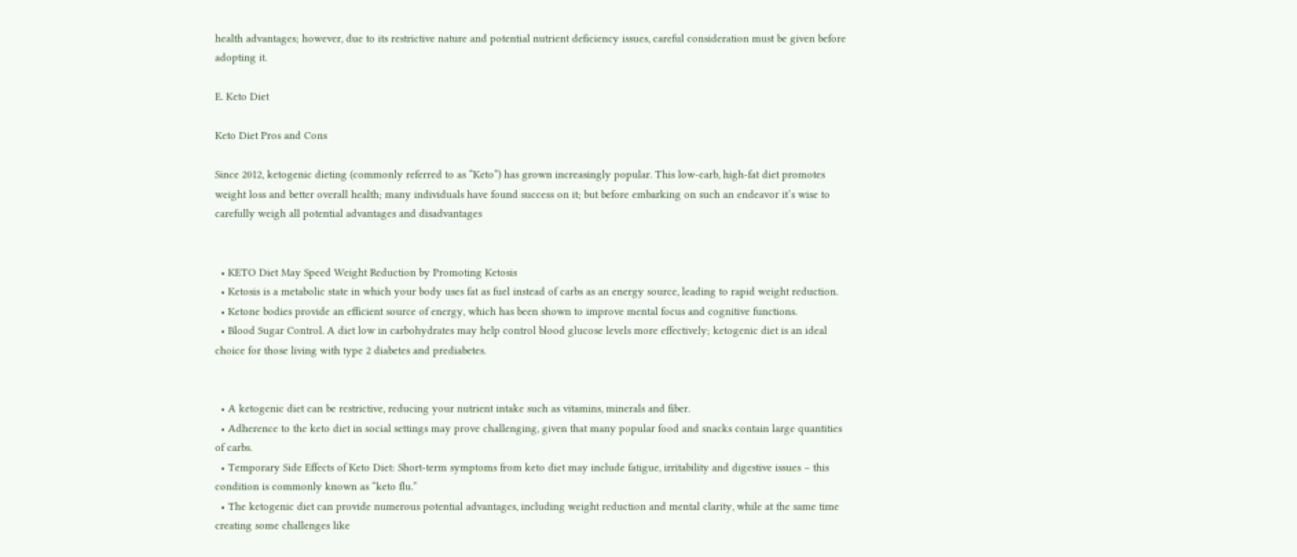health advantages; however, due to its restrictive nature and potential nutrient deficiency issues, careful consideration must be given before adopting it.

E. Keto Diet

Keto Diet Pros and Cons

Since 2012, ketogenic dieting (commonly referred to as “Keto”) has grown increasingly popular. This low-carb, high-fat diet promotes weight loss and better overall health; many individuals have found success on it; but before embarking on such an endeavor it’s wise to carefully weigh all potential advantages and disadvantages


  • KETO Diet May Speed Weight Reduction by Promoting Ketosis
  • Ketosis is a metabolic state in which your body uses fat as fuel instead of carbs as an energy source, leading to rapid weight reduction.
  • Ketone bodies provide an efficient source of energy, which has been shown to improve mental focus and cognitive functions.
  • Blood Sugar Control. A diet low in carbohydrates may help control blood glucose levels more effectively; ketogenic diet is an ideal choice for those living with type 2 diabetes and prediabetes.


  • A ketogenic diet can be restrictive, reducing your nutrient intake such as vitamins, minerals and fiber.
  • Adherence to the keto diet in social settings may prove challenging, given that many popular food and snacks contain large quantities of carbs.
  • Temporary Side Effects of Keto Diet: Short-term symptoms from keto diet may include fatigue, irritability and digestive issues – this condition is commonly known as “keto flu.”
  • The ketogenic diet can provide numerous potential advantages, including weight reduction and mental clarity, while at the same time creating some challenges like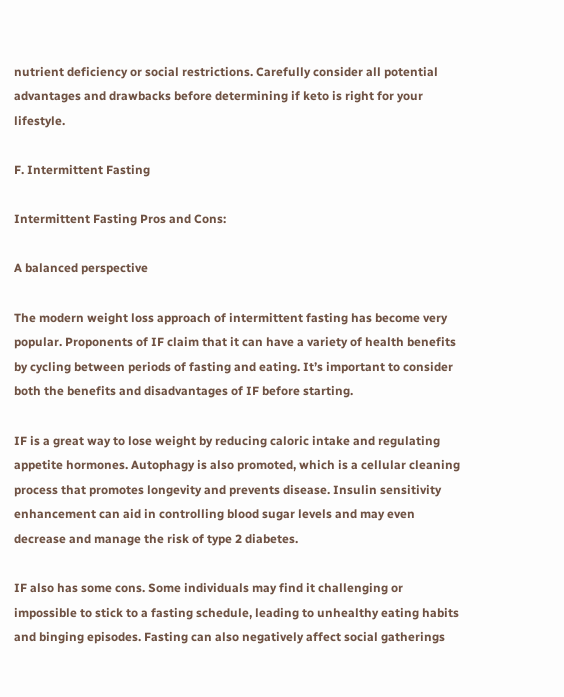nutrient deficiency or social restrictions. Carefully consider all potential advantages and drawbacks before determining if keto is right for your lifestyle.

F. Intermittent Fasting

Intermittent Fasting Pros and Cons:

A balanced perspective

The modern weight loss approach of intermittent fasting has become very popular. Proponents of IF claim that it can have a variety of health benefits by cycling between periods of fasting and eating. It’s important to consider both the benefits and disadvantages of IF before starting.

IF is a great way to lose weight by reducing caloric intake and regulating appetite hormones. Autophagy is also promoted, which is a cellular cleaning process that promotes longevity and prevents disease. Insulin sensitivity enhancement can aid in controlling blood sugar levels and may even decrease and manage the risk of type 2 diabetes.

IF also has some cons. Some individuals may find it challenging or impossible to stick to a fasting schedule, leading to unhealthy eating habits and binging episodes. Fasting can also negatively affect social gatherings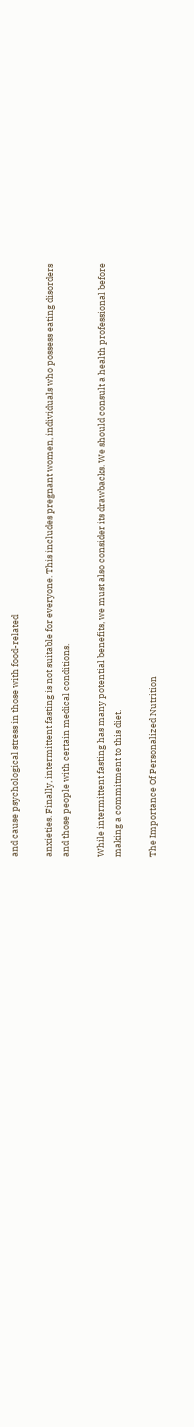and cause psychological stress in those with food-related

anxieties. Finally, intermittent fasting is not suitable for everyone. This includes pregnant women, individuals who possess eating disorders and those people with certain medical conditions.

While intermittent fasting has many potential benefits, we must also consider its drawbacks. We should consult a health professional before making a commitment to this diet.

The Importance Of Personalized Nutrition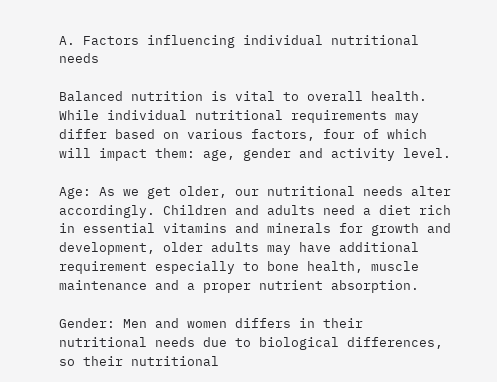A. Factors influencing individual nutritional needs

Balanced nutrition is vital to overall health. While individual nutritional requirements may differ based on various factors, four of which will impact them: age, gender and activity level.

Age: As we get older, our nutritional needs alter accordingly. Children and adults need a diet rich in essential vitamins and minerals for growth and development, older adults may have additional requirement especially to bone health, muscle maintenance and a proper nutrient absorption.

Gender: Men and women differs in their nutritional needs due to biological differences, so their nutritional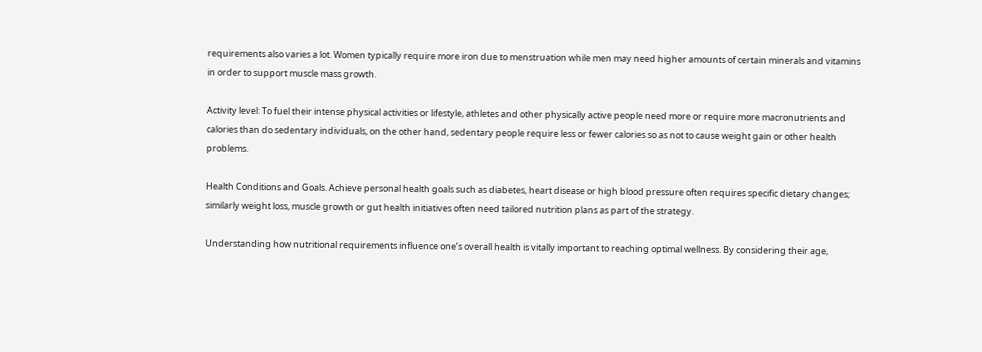requirements also varies a lot. Women typically require more iron due to menstruation while men may need higher amounts of certain minerals and vitamins in order to support muscle mass growth.

Activity level: To fuel their intense physical activities or lifestyle, athletes and other physically active people need more or require more macronutrients and calories than do sedentary individuals, on the other hand, sedentary people require less or fewer calories so as not to cause weight gain or other health problems.

Health Conditions and Goals. Achieve personal health goals such as diabetes, heart disease or high blood pressure often requires specific dietary changes; similarly weight loss, muscle growth or gut health initiatives often need tailored nutrition plans as part of the strategy.

Understanding how nutritional requirements influence one’s overall health is vitally important to reaching optimal wellness. By considering their age,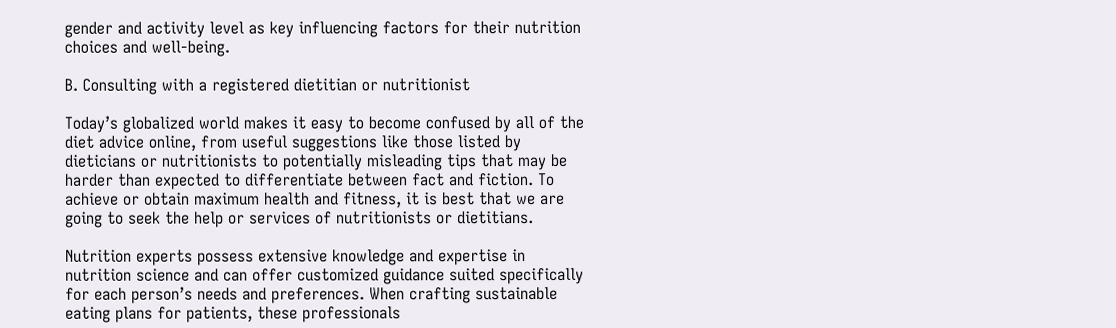gender and activity level as key influencing factors for their nutrition choices and well-being.

B. Consulting with a registered dietitian or nutritionist

Today’s globalized world makes it easy to become confused by all of the diet advice online, from useful suggestions like those listed by dieticians or nutritionists to potentially misleading tips that may be harder than expected to differentiate between fact and fiction. To achieve or obtain maximum health and fitness, it is best that we are going to seek the help or services of nutritionists or dietitians.

Nutrition experts possess extensive knowledge and expertise in nutrition science and can offer customized guidance suited specifically for each person’s needs and preferences. When crafting sustainable eating plans for patients, these professionals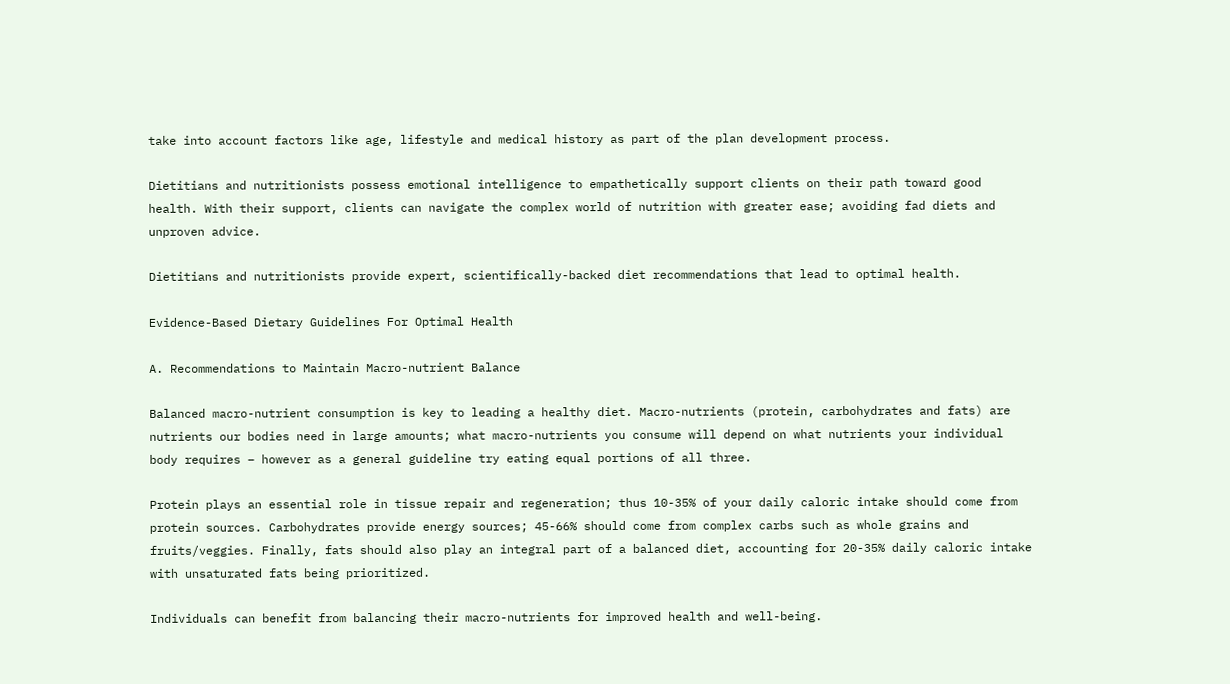take into account factors like age, lifestyle and medical history as part of the plan development process.

Dietitians and nutritionists possess emotional intelligence to empathetically support clients on their path toward good health. With their support, clients can navigate the complex world of nutrition with greater ease; avoiding fad diets and unproven advice.

Dietitians and nutritionists provide expert, scientifically-backed diet recommendations that lead to optimal health.

Evidence-Based Dietary Guidelines For Optimal Health

A. Recommendations to Maintain Macro-nutrient Balance

Balanced macro-nutrient consumption is key to leading a healthy diet. Macro-nutrients (protein, carbohydrates and fats) are nutrients our bodies need in large amounts; what macro-nutrients you consume will depend on what nutrients your individual body requires – however as a general guideline try eating equal portions of all three.

Protein plays an essential role in tissue repair and regeneration; thus 10-35% of your daily caloric intake should come from protein sources. Carbohydrates provide energy sources; 45-66% should come from complex carbs such as whole grains and fruits/veggies. Finally, fats should also play an integral part of a balanced diet, accounting for 20-35% daily caloric intake with unsaturated fats being prioritized.

Individuals can benefit from balancing their macro-nutrients for improved health and well-being.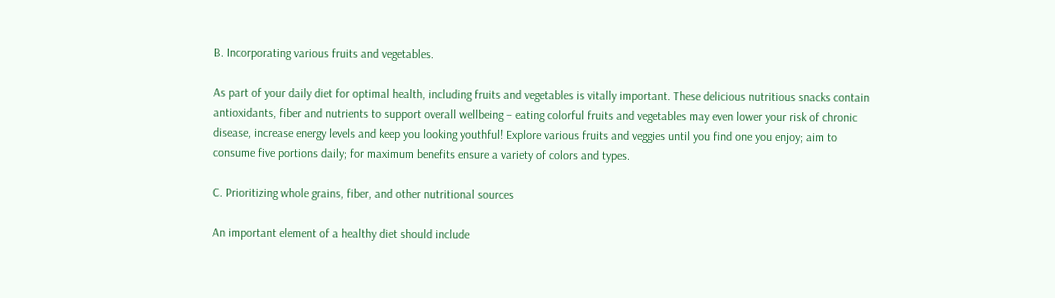B. Incorporating various fruits and vegetables.

As part of your daily diet for optimal health, including fruits and vegetables is vitally important. These delicious nutritious snacks contain antioxidants, fiber and nutrients to support overall wellbeing – eating colorful fruits and vegetables may even lower your risk of chronic disease, increase energy levels and keep you looking youthful! Explore various fruits and veggies until you find one you enjoy; aim to consume five portions daily; for maximum benefits ensure a variety of colors and types.

C. Prioritizing whole grains, fiber, and other nutritional sources

An important element of a healthy diet should include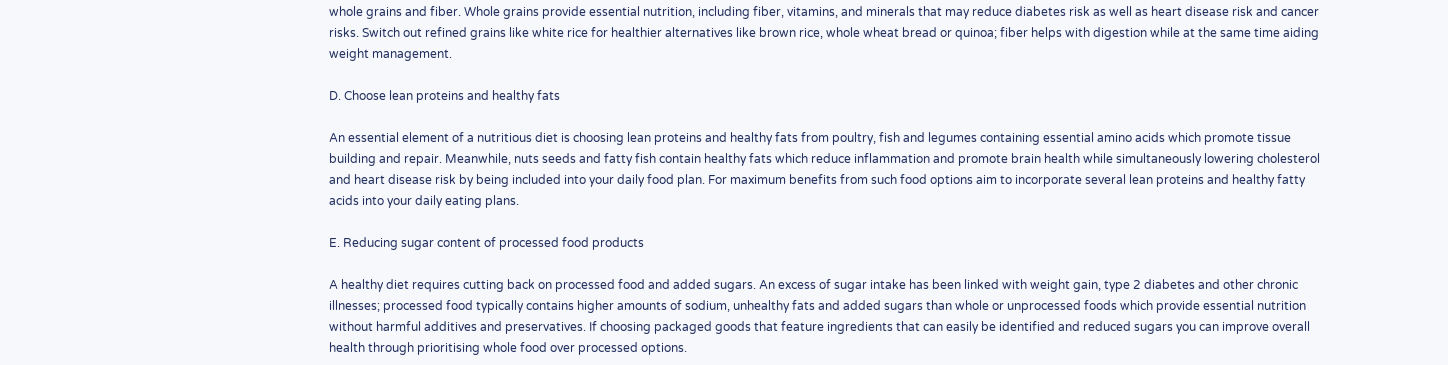whole grains and fiber. Whole grains provide essential nutrition, including fiber, vitamins, and minerals that may reduce diabetes risk as well as heart disease risk and cancer risks. Switch out refined grains like white rice for healthier alternatives like brown rice, whole wheat bread or quinoa; fiber helps with digestion while at the same time aiding weight management.

D. Choose lean proteins and healthy fats

An essential element of a nutritious diet is choosing lean proteins and healthy fats from poultry, fish and legumes containing essential amino acids which promote tissue building and repair. Meanwhile, nuts seeds and fatty fish contain healthy fats which reduce inflammation and promote brain health while simultaneously lowering cholesterol and heart disease risk by being included into your daily food plan. For maximum benefits from such food options aim to incorporate several lean proteins and healthy fatty acids into your daily eating plans.

E. Reducing sugar content of processed food products

A healthy diet requires cutting back on processed food and added sugars. An excess of sugar intake has been linked with weight gain, type 2 diabetes and other chronic illnesses; processed food typically contains higher amounts of sodium, unhealthy fats and added sugars than whole or unprocessed foods which provide essential nutrition without harmful additives and preservatives. If choosing packaged goods that feature ingredients that can easily be identified and reduced sugars you can improve overall health through prioritising whole food over processed options.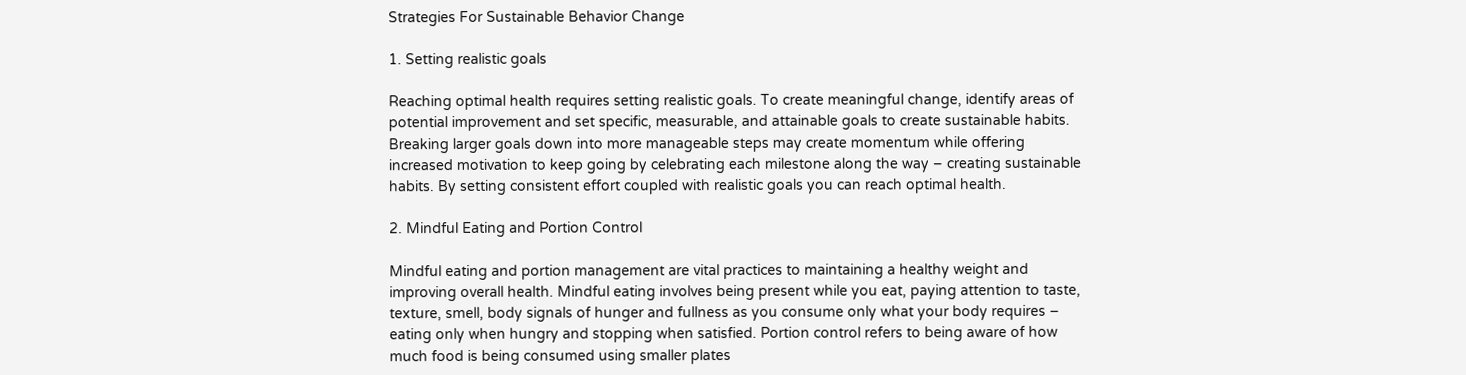Strategies For Sustainable Behavior Change

1. Setting realistic goals

Reaching optimal health requires setting realistic goals. To create meaningful change, identify areas of potential improvement and set specific, measurable, and attainable goals to create sustainable habits. Breaking larger goals down into more manageable steps may create momentum while offering increased motivation to keep going by celebrating each milestone along the way – creating sustainable habits. By setting consistent effort coupled with realistic goals you can reach optimal health.

2. Mindful Eating and Portion Control

Mindful eating and portion management are vital practices to maintaining a healthy weight and improving overall health. Mindful eating involves being present while you eat, paying attention to taste, texture, smell, body signals of hunger and fullness as you consume only what your body requires – eating only when hungry and stopping when satisfied. Portion control refers to being aware of how much food is being consumed using smaller plates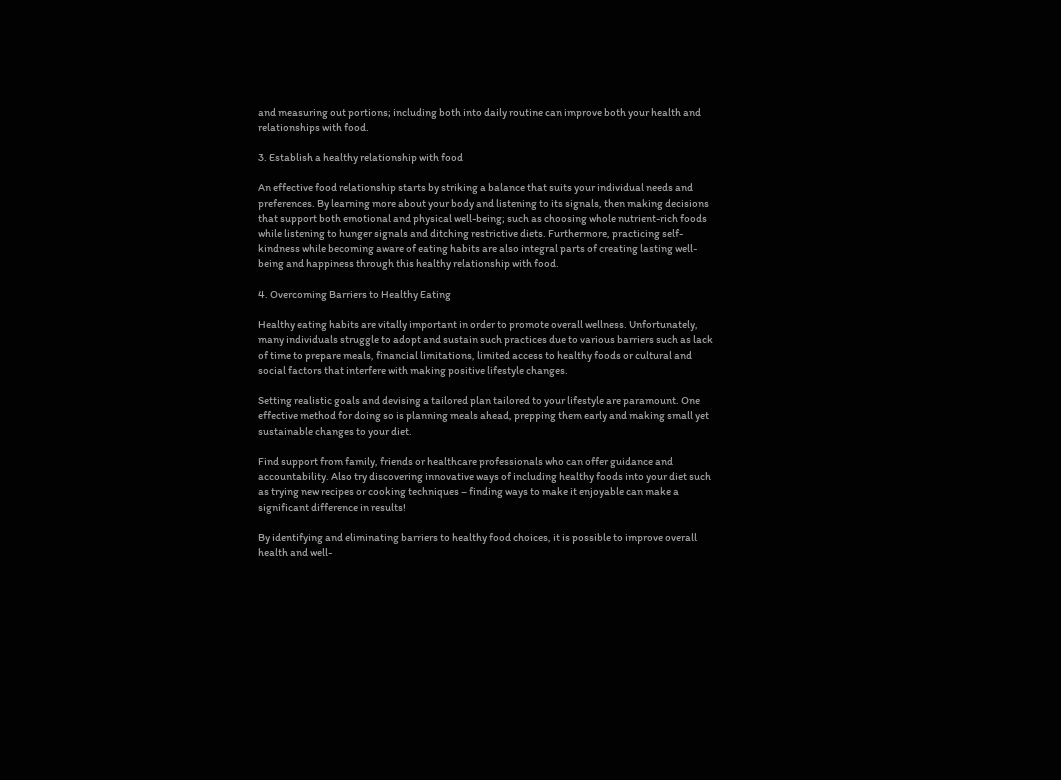and measuring out portions; including both into daily routine can improve both your health and relationships with food.

3. Establish a healthy relationship with food

An effective food relationship starts by striking a balance that suits your individual needs and preferences. By learning more about your body and listening to its signals, then making decisions that support both emotional and physical well-being; such as choosing whole nutrient-rich foods while listening to hunger signals and ditching restrictive diets. Furthermore, practicing self-kindness while becoming aware of eating habits are also integral parts of creating lasting well-being and happiness through this healthy relationship with food.

4. Overcoming Barriers to Healthy Eating

Healthy eating habits are vitally important in order to promote overall wellness. Unfortunately, many individuals struggle to adopt and sustain such practices due to various barriers such as lack of time to prepare meals, financial limitations, limited access to healthy foods or cultural and social factors that interfere with making positive lifestyle changes.

Setting realistic goals and devising a tailored plan tailored to your lifestyle are paramount. One effective method for doing so is planning meals ahead, prepping them early and making small yet sustainable changes to your diet.

Find support from family, friends or healthcare professionals who can offer guidance and accountability. Also try discovering innovative ways of including healthy foods into your diet such as trying new recipes or cooking techniques – finding ways to make it enjoyable can make a significant difference in results!

By identifying and eliminating barriers to healthy food choices, it is possible to improve overall health and well-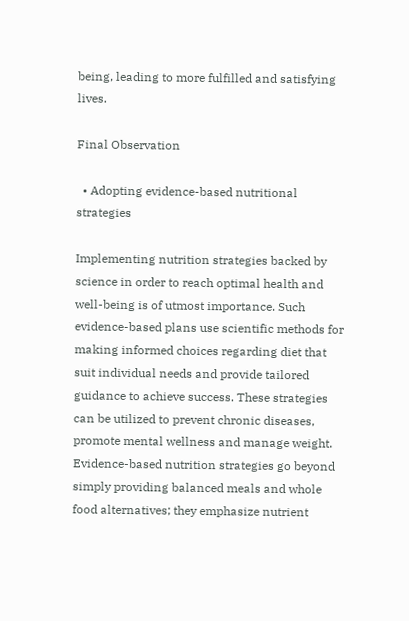being, leading to more fulfilled and satisfying lives.

Final Observation

  • Adopting evidence-based nutritional strategies

Implementing nutrition strategies backed by science in order to reach optimal health and well-being is of utmost importance. Such evidence-based plans use scientific methods for making informed choices regarding diet that suit individual needs and provide tailored guidance to achieve success. These strategies can be utilized to prevent chronic diseases, promote mental wellness and manage weight. Evidence-based nutrition strategies go beyond simply providing balanced meals and whole food alternatives; they emphasize nutrient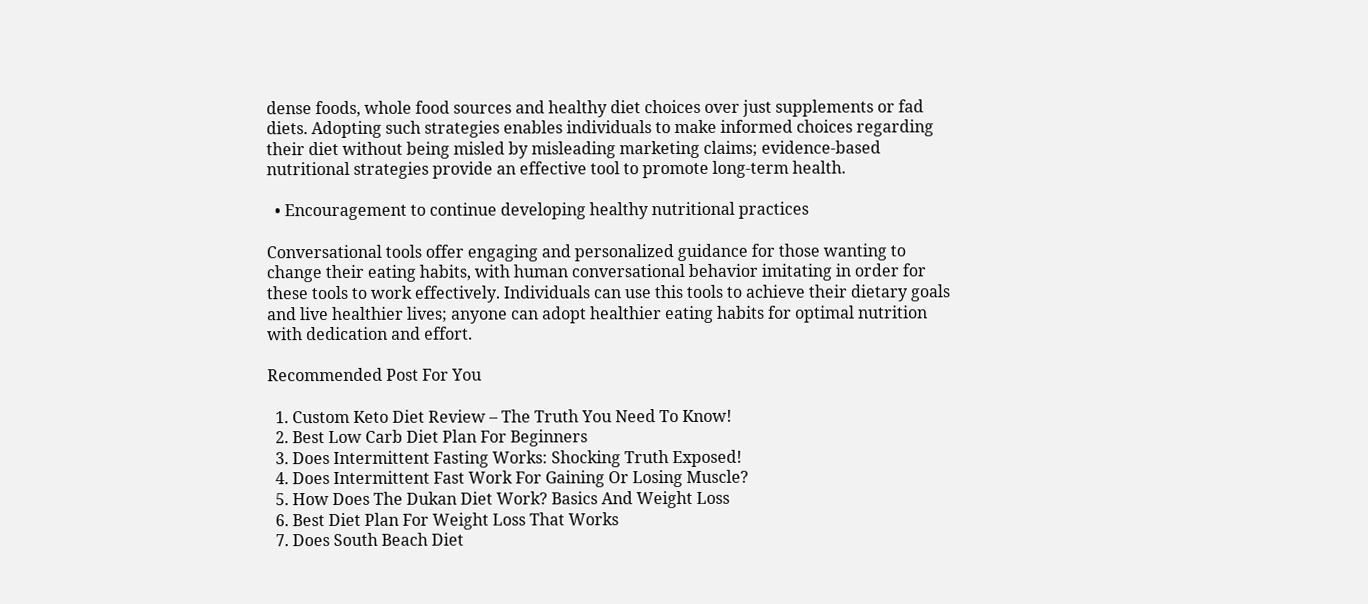dense foods, whole food sources and healthy diet choices over just supplements or fad diets. Adopting such strategies enables individuals to make informed choices regarding their diet without being misled by misleading marketing claims; evidence-based nutritional strategies provide an effective tool to promote long-term health.

  • Encouragement to continue developing healthy nutritional practices

Conversational tools offer engaging and personalized guidance for those wanting to change their eating habits, with human conversational behavior imitating in order for these tools to work effectively. Individuals can use this tools to achieve their dietary goals and live healthier lives; anyone can adopt healthier eating habits for optimal nutrition with dedication and effort.

Recommended Post For You

  1. Custom Keto Diet Review – The Truth You Need To Know!
  2. Best Low Carb Diet Plan For Beginners
  3. Does Intermittent Fasting Works: Shocking Truth Exposed!
  4. Does Intermittent Fast Work For Gaining Or Losing Muscle?
  5. How Does The Dukan Diet Work? Basics And Weight Loss
  6. Best Diet Plan For Weight Loss That Works
  7. Does South Beach Diet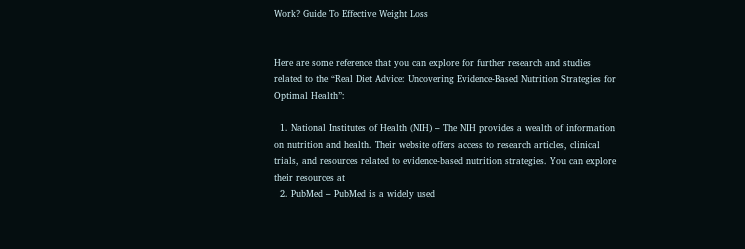Work? Guide To Effective Weight Loss


Here are some reference that you can explore for further research and studies related to the “Real Diet Advice: Uncovering Evidence-Based Nutrition Strategies for Optimal Health”:

  1. National Institutes of Health (NIH) – The NIH provides a wealth of information on nutrition and health. Their website offers access to research articles, clinical trials, and resources related to evidence-based nutrition strategies. You can explore their resources at
  2. PubMed – PubMed is a widely used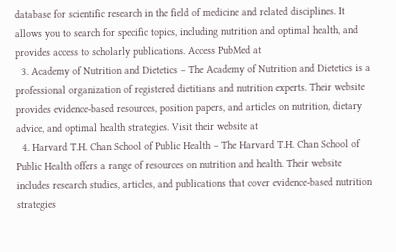database for scientific research in the field of medicine and related disciplines. It allows you to search for specific topics, including nutrition and optimal health, and provides access to scholarly publications. Access PubMed at
  3. Academy of Nutrition and Dietetics – The Academy of Nutrition and Dietetics is a professional organization of registered dietitians and nutrition experts. Their website provides evidence-based resources, position papers, and articles on nutrition, dietary advice, and optimal health strategies. Visit their website at
  4. Harvard T.H. Chan School of Public Health – The Harvard T.H. Chan School of Public Health offers a range of resources on nutrition and health. Their website includes research studies, articles, and publications that cover evidence-based nutrition strategies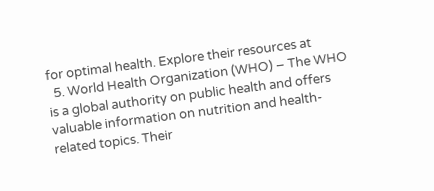for optimal health. Explore their resources at
  5. World Health Organization (WHO) – The WHO is a global authority on public health and offers valuable information on nutrition and health-related topics. Their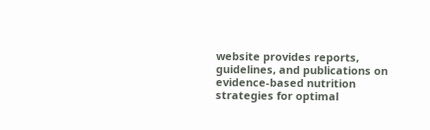website provides reports, guidelines, and publications on evidence-based nutrition strategies for optimal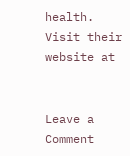health. Visit their website at


Leave a Comment